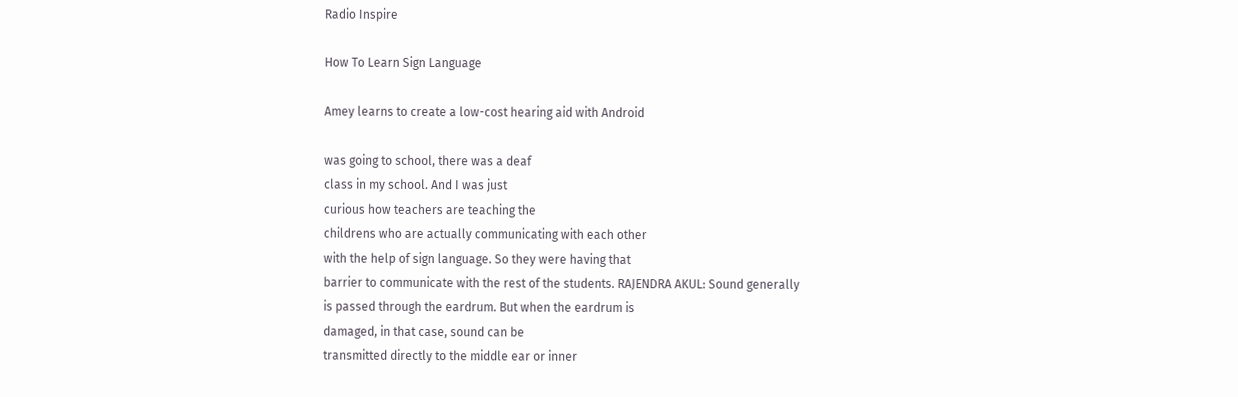Radio Inspire

How To Learn Sign Language

Amey learns to create a low-cost hearing aid with Android

was going to school, there was a deaf
class in my school. And I was just
curious how teachers are teaching the
childrens who are actually communicating with each other
with the help of sign language. So they were having that
barrier to communicate with the rest of the students. RAJENDRA AKUL: Sound generally
is passed through the eardrum. But when the eardrum is
damaged, in that case, sound can be
transmitted directly to the middle ear or inner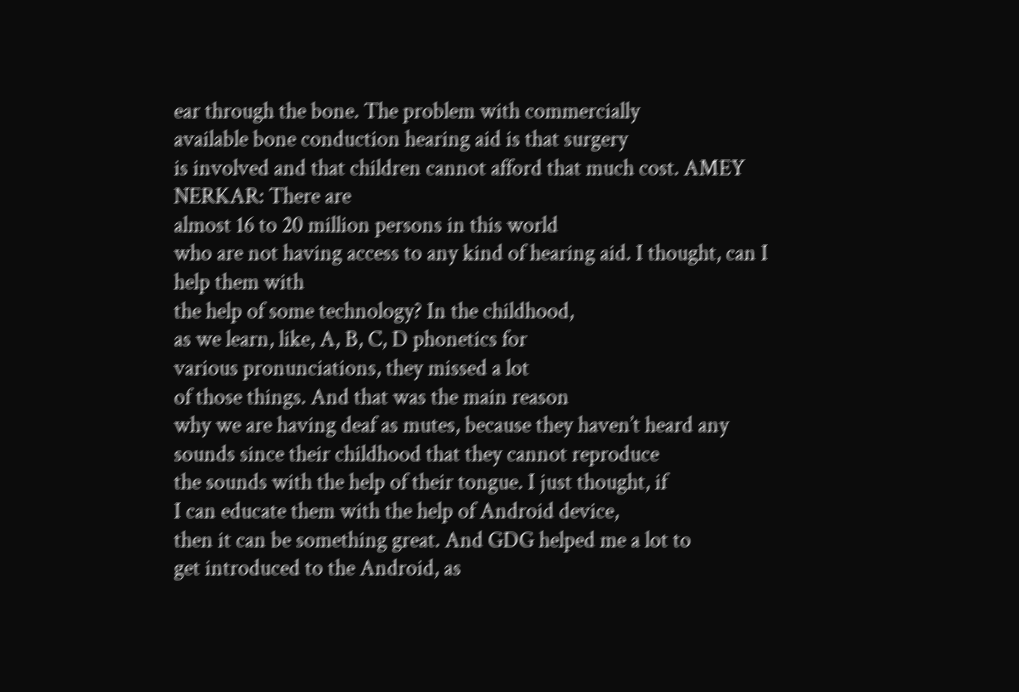ear through the bone. The problem with commercially
available bone conduction hearing aid is that surgery
is involved and that children cannot afford that much cost. AMEY NERKAR: There are
almost 16 to 20 million persons in this world
who are not having access to any kind of hearing aid. I thought, can I help them with
the help of some technology? In the childhood,
as we learn, like, A, B, C, D phonetics for
various pronunciations, they missed a lot
of those things. And that was the main reason
why we are having deaf as mutes, because they haven’t heard any
sounds since their childhood that they cannot reproduce
the sounds with the help of their tongue. I just thought, if
I can educate them with the help of Android device,
then it can be something great. And GDG helped me a lot to
get introduced to the Android, as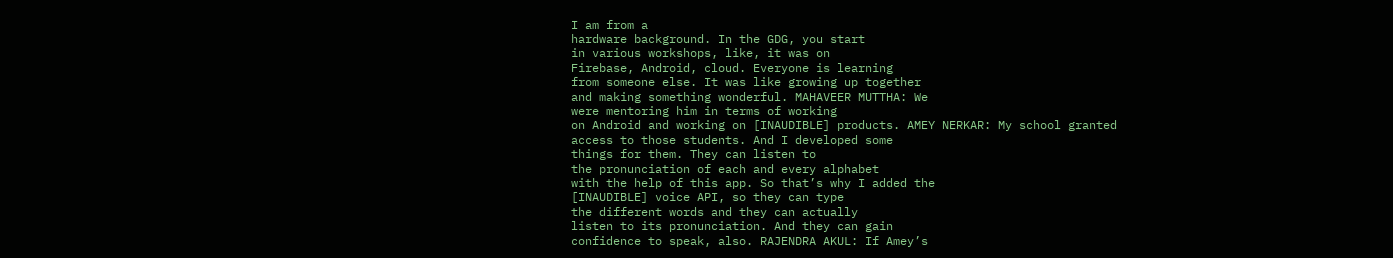I am from a
hardware background. In the GDG, you start
in various workshops, like, it was on
Firebase, Android, cloud. Everyone is learning
from someone else. It was like growing up together
and making something wonderful. MAHAVEER MUTTHA: We
were mentoring him in terms of working
on Android and working on [INAUDIBLE] products. AMEY NERKAR: My school granted
access to those students. And I developed some
things for them. They can listen to
the pronunciation of each and every alphabet
with the help of this app. So that’s why I added the
[INAUDIBLE] voice API, so they can type
the different words and they can actually
listen to its pronunciation. And they can gain
confidence to speak, also. RAJENDRA AKUL: If Amey’s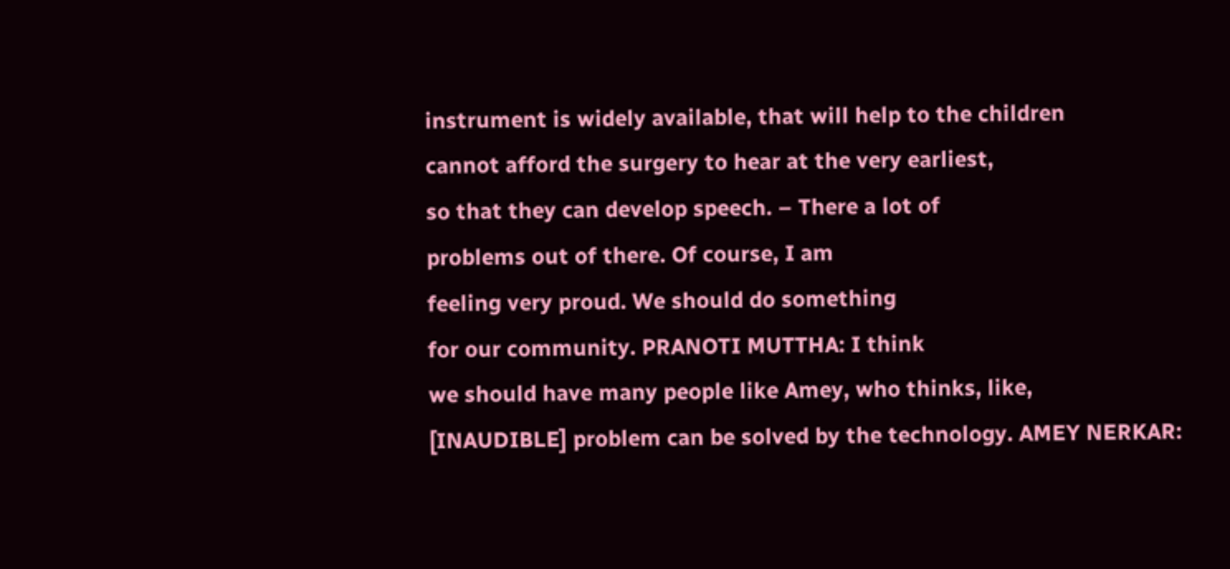instrument is widely available, that will help to the children
cannot afford the surgery to hear at the very earliest,
so that they can develop speech. – There a lot of
problems out of there. Of course, I am
feeling very proud. We should do something
for our community. PRANOTI MUTTHA: I think
we should have many people like Amey, who thinks, like,
[INAUDIBLE] problem can be solved by the technology. AMEY NERKAR: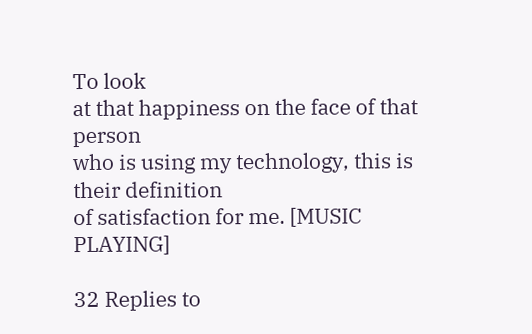To look
at that happiness on the face of that person
who is using my technology, this is their definition
of satisfaction for me. [MUSIC PLAYING]

32 Replies to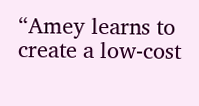“Amey learns to create a low-cost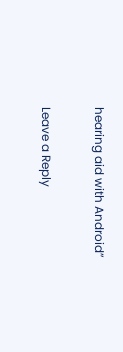hearing aid with Android”

Leave a Reply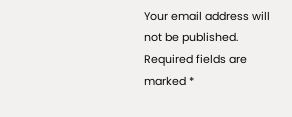Your email address will not be published. Required fields are marked *